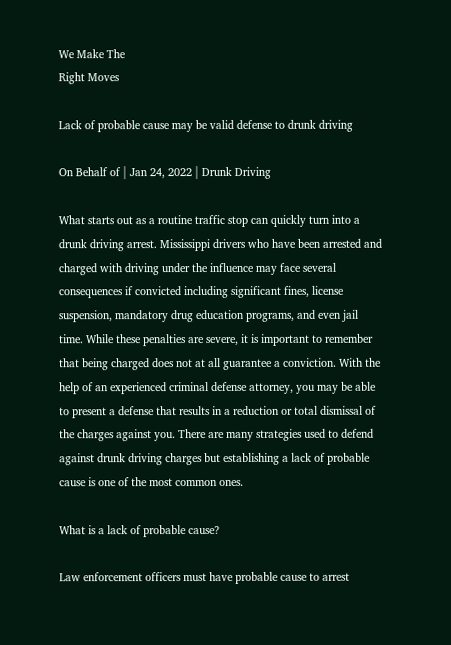We Make The
Right Moves

Lack of probable cause may be valid defense to drunk driving

On Behalf of | Jan 24, 2022 | Drunk Driving

What starts out as a routine traffic stop can quickly turn into a drunk driving arrest. Mississippi drivers who have been arrested and charged with driving under the influence may face several consequences if convicted including significant fines, license suspension, mandatory drug education programs, and even jail time. While these penalties are severe, it is important to remember that being charged does not at all guarantee a conviction. With the help of an experienced criminal defense attorney, you may be able to present a defense that results in a reduction or total dismissal of the charges against you. There are many strategies used to defend against drunk driving charges but establishing a lack of probable cause is one of the most common ones.

What is a lack of probable cause?

Law enforcement officers must have probable cause to arrest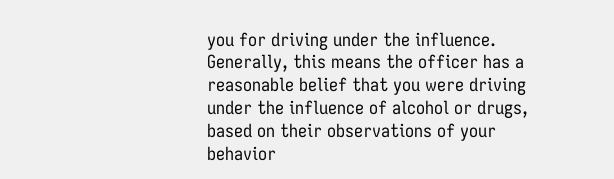you for driving under the influence. Generally, this means the officer has a reasonable belief that you were driving under the influence of alcohol or drugs, based on their observations of your behavior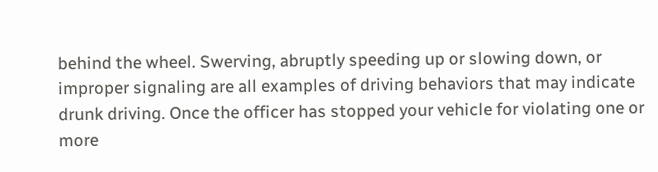behind the wheel. Swerving, abruptly speeding up or slowing down, or improper signaling are all examples of driving behaviors that may indicate drunk driving. Once the officer has stopped your vehicle for violating one or more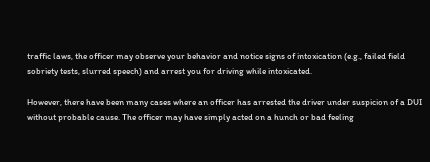traffic laws, the officer may observe your behavior and notice signs of intoxication (e.g., failed field sobriety tests, slurred speech) and arrest you for driving while intoxicated.

However, there have been many cases where an officer has arrested the driver under suspicion of a DUI without probable cause. The officer may have simply acted on a hunch or bad feeling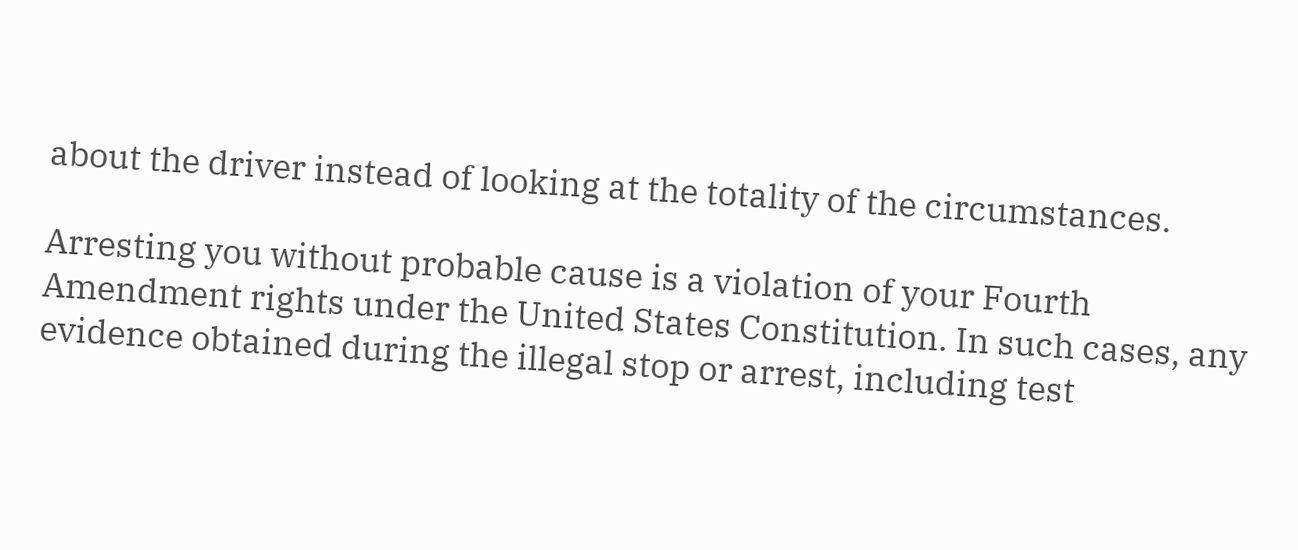about the driver instead of looking at the totality of the circumstances.

Arresting you without probable cause is a violation of your Fourth Amendment rights under the United States Constitution. In such cases, any evidence obtained during the illegal stop or arrest, including test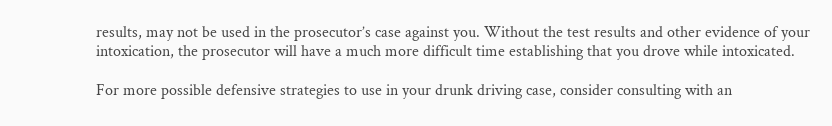results, may not be used in the prosecutor’s case against you. Without the test results and other evidence of your intoxication, the prosecutor will have a much more difficult time establishing that you drove while intoxicated.

For more possible defensive strategies to use in your drunk driving case, consider consulting with an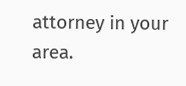attorney in your area.